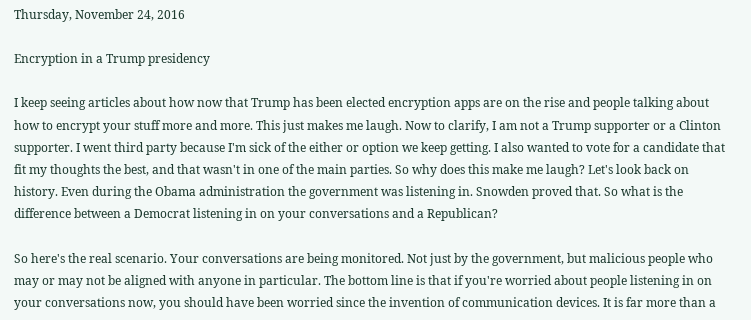Thursday, November 24, 2016

Encryption in a Trump presidency

I keep seeing articles about how now that Trump has been elected encryption apps are on the rise and people talking about how to encrypt your stuff more and more. This just makes me laugh. Now to clarify, I am not a Trump supporter or a Clinton supporter. I went third party because I'm sick of the either or option we keep getting. I also wanted to vote for a candidate that fit my thoughts the best, and that wasn't in one of the main parties. So why does this make me laugh? Let's look back on history. Even during the Obama administration the government was listening in. Snowden proved that. So what is the difference between a Democrat listening in on your conversations and a Republican?

So here's the real scenario. Your conversations are being monitored. Not just by the government, but malicious people who may or may not be aligned with anyone in particular. The bottom line is that if you're worried about people listening in on your conversations now, you should have been worried since the invention of communication devices. It is far more than a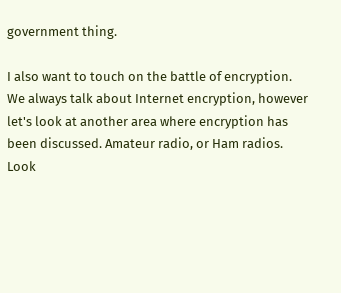government thing.

I also want to touch on the battle of encryption. We always talk about Internet encryption, however let's look at another area where encryption has been discussed. Amateur radio, or Ham radios. Look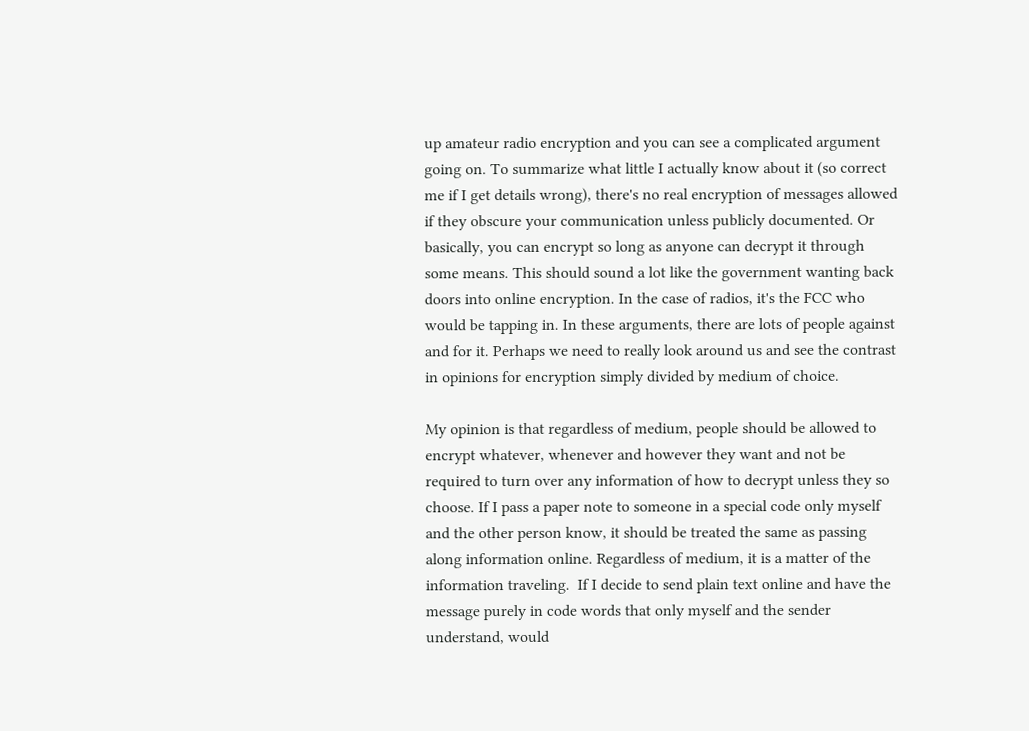up amateur radio encryption and you can see a complicated argument going on. To summarize what little I actually know about it (so correct me if I get details wrong), there's no real encryption of messages allowed if they obscure your communication unless publicly documented. Or basically, you can encrypt so long as anyone can decrypt it through some means. This should sound a lot like the government wanting back doors into online encryption. In the case of radios, it's the FCC who would be tapping in. In these arguments, there are lots of people against and for it. Perhaps we need to really look around us and see the contrast in opinions for encryption simply divided by medium of choice.

My opinion is that regardless of medium, people should be allowed to encrypt whatever, whenever and however they want and not be required to turn over any information of how to decrypt unless they so choose. If I pass a paper note to someone in a special code only myself and the other person know, it should be treated the same as passing along information online. Regardless of medium, it is a matter of the information traveling.  If I decide to send plain text online and have the message purely in code words that only myself and the sender understand, would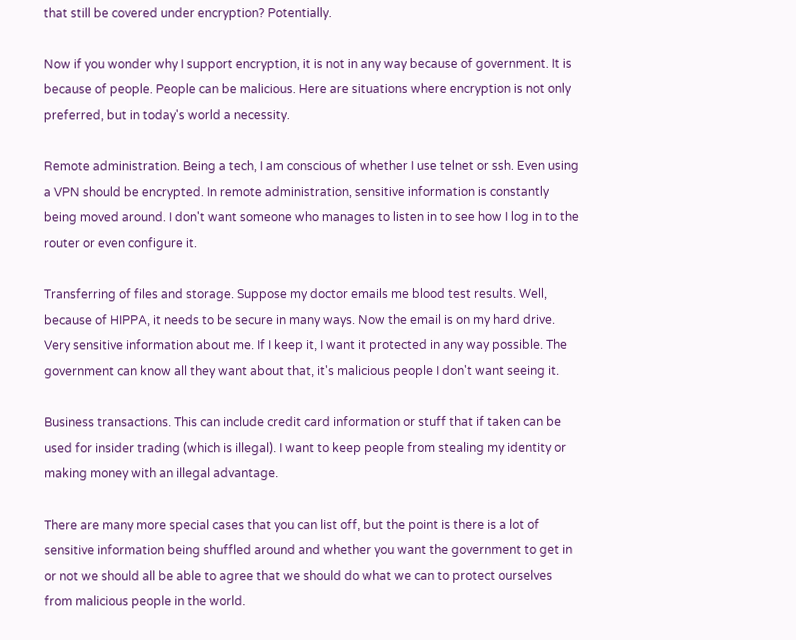that still be covered under encryption? Potentially.

Now if you wonder why I support encryption, it is not in any way because of government. It is because of people. People can be malicious. Here are situations where encryption is not only preferred, but in today's world a necessity.

Remote administration. Being a tech, I am conscious of whether I use telnet or ssh. Even using a VPN should be encrypted. In remote administration, sensitive information is constantly being moved around. I don't want someone who manages to listen in to see how I log in to the router or even configure it.

Transferring of files and storage. Suppose my doctor emails me blood test results. Well, because of HIPPA, it needs to be secure in many ways. Now the email is on my hard drive. Very sensitive information about me. If I keep it, I want it protected in any way possible. The government can know all they want about that, it's malicious people I don't want seeing it.

Business transactions. This can include credit card information or stuff that if taken can be used for insider trading (which is illegal). I want to keep people from stealing my identity or making money with an illegal advantage.

There are many more special cases that you can list off, but the point is there is a lot of sensitive information being shuffled around and whether you want the government to get in or not we should all be able to agree that we should do what we can to protect ourselves from malicious people in the world.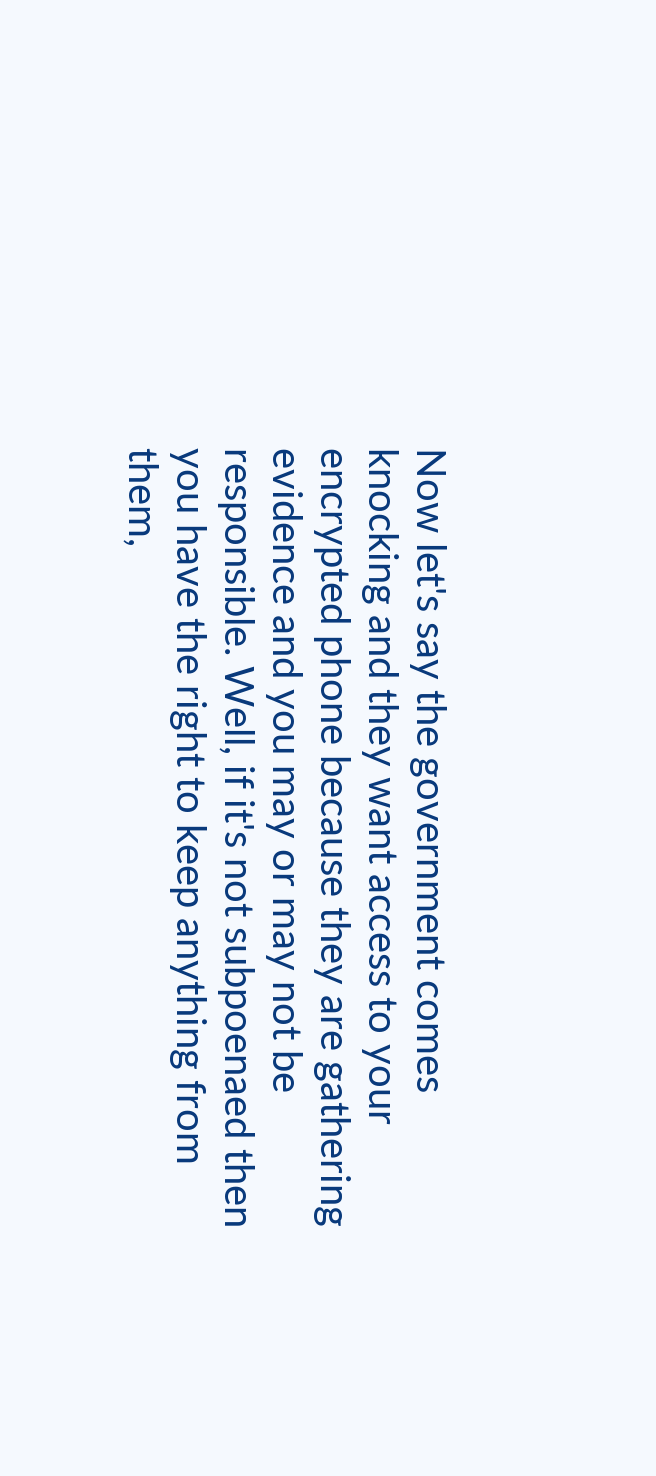Now let's say the government comes knocking and they want access to your encrypted phone because they are gathering evidence and you may or may not be responsible. Well, if it's not subpoenaed then you have the right to keep anything from them,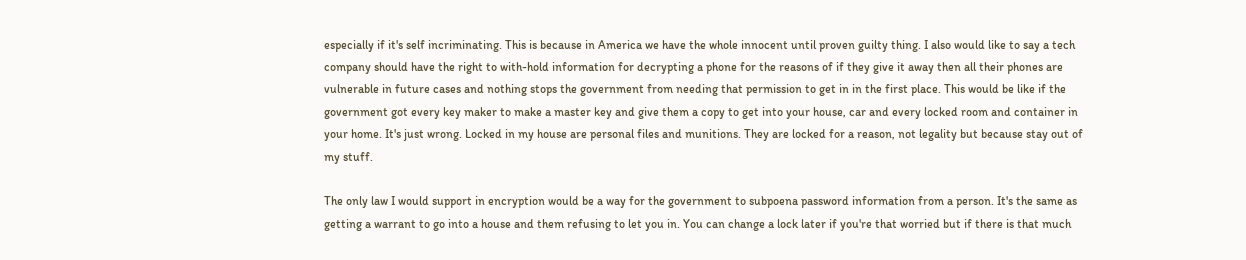especially if it's self incriminating. This is because in America we have the whole innocent until proven guilty thing. I also would like to say a tech company should have the right to with-hold information for decrypting a phone for the reasons of if they give it away then all their phones are vulnerable in future cases and nothing stops the government from needing that permission to get in in the first place. This would be like if the government got every key maker to make a master key and give them a copy to get into your house, car and every locked room and container in your home. It's just wrong. Locked in my house are personal files and munitions. They are locked for a reason, not legality but because stay out of my stuff.

The only law I would support in encryption would be a way for the government to subpoena password information from a person. It's the same as getting a warrant to go into a house and them refusing to let you in. You can change a lock later if you're that worried but if there is that much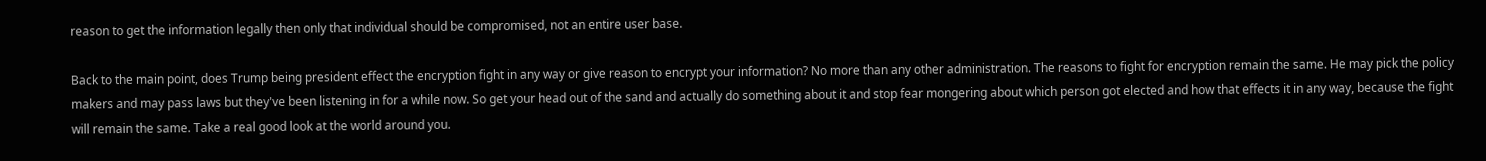reason to get the information legally then only that individual should be compromised, not an entire user base.

Back to the main point, does Trump being president effect the encryption fight in any way or give reason to encrypt your information? No more than any other administration. The reasons to fight for encryption remain the same. He may pick the policy makers and may pass laws but they've been listening in for a while now. So get your head out of the sand and actually do something about it and stop fear mongering about which person got elected and how that effects it in any way, because the fight will remain the same. Take a real good look at the world around you.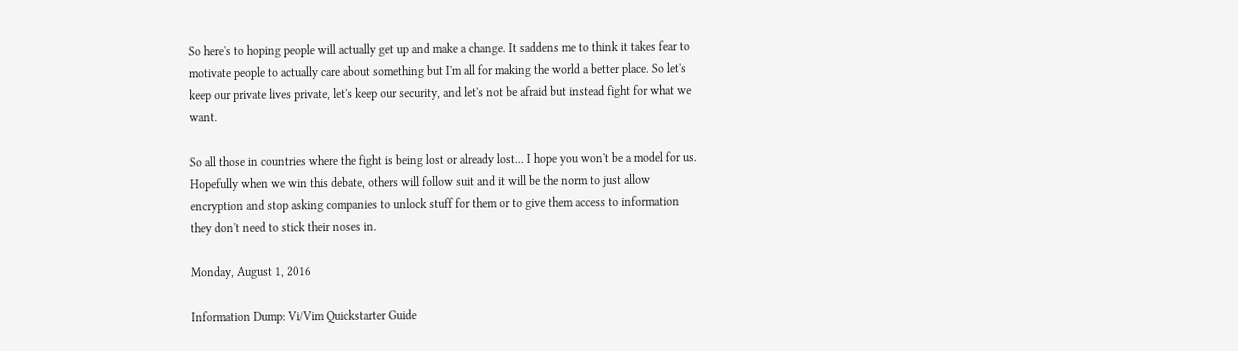So here's to hoping people will actually get up and make a change. It saddens me to think it takes fear to motivate people to actually care about something but I'm all for making the world a better place. So let's keep our private lives private, let's keep our security, and let's not be afraid but instead fight for what we want.

So all those in countries where the fight is being lost or already lost... I hope you won't be a model for us. Hopefully when we win this debate, others will follow suit and it will be the norm to just allow encryption and stop asking companies to unlock stuff for them or to give them access to information they don't need to stick their noses in.

Monday, August 1, 2016

Information Dump: Vi/Vim Quickstarter Guide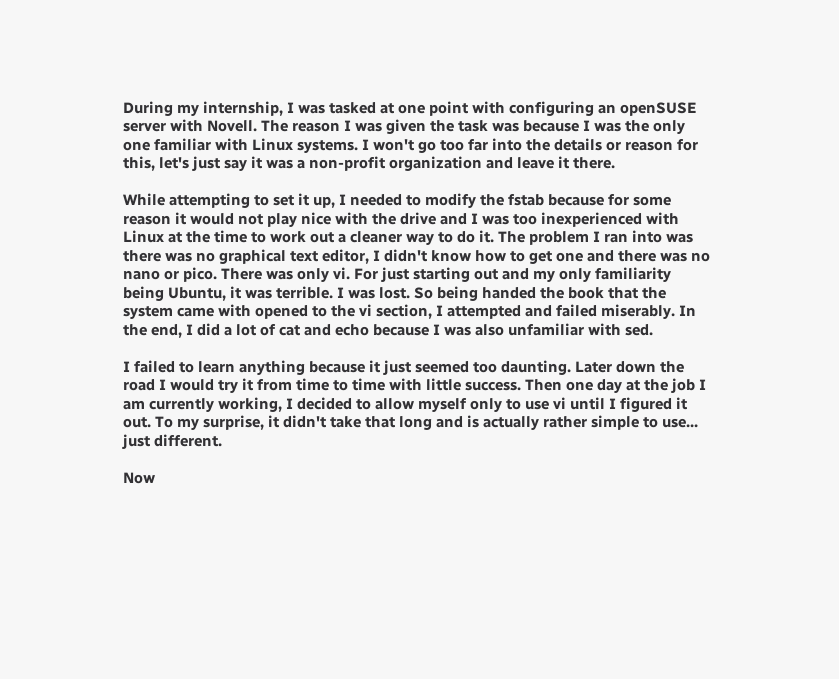During my internship, I was tasked at one point with configuring an openSUSE server with Novell. The reason I was given the task was because I was the only one familiar with Linux systems. I won't go too far into the details or reason for this, let's just say it was a non-profit organization and leave it there.

While attempting to set it up, I needed to modify the fstab because for some reason it would not play nice with the drive and I was too inexperienced with Linux at the time to work out a cleaner way to do it. The problem I ran into was there was no graphical text editor, I didn't know how to get one and there was no nano or pico. There was only vi. For just starting out and my only familiarity being Ubuntu, it was terrible. I was lost. So being handed the book that the system came with opened to the vi section, I attempted and failed miserably. In the end, I did a lot of cat and echo because I was also unfamiliar with sed.

I failed to learn anything because it just seemed too daunting. Later down the road I would try it from time to time with little success. Then one day at the job I am currently working, I decided to allow myself only to use vi until I figured it out. To my surprise, it didn't take that long and is actually rather simple to use... just different.

Now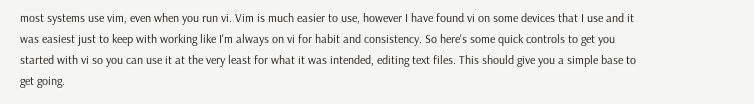most systems use vim, even when you run vi. Vim is much easier to use, however I have found vi on some devices that I use and it was easiest just to keep with working like I'm always on vi for habit and consistency. So here's some quick controls to get you started with vi so you can use it at the very least for what it was intended, editing text files. This should give you a simple base to get going.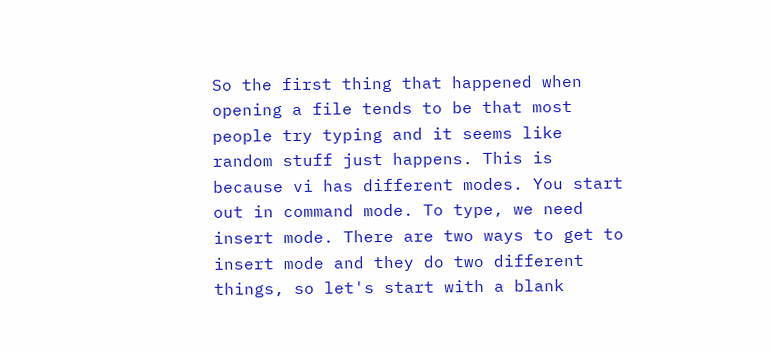So the first thing that happened when opening a file tends to be that most people try typing and it seems like random stuff just happens. This is because vi has different modes. You start out in command mode. To type, we need insert mode. There are two ways to get to insert mode and they do two different things, so let's start with a blank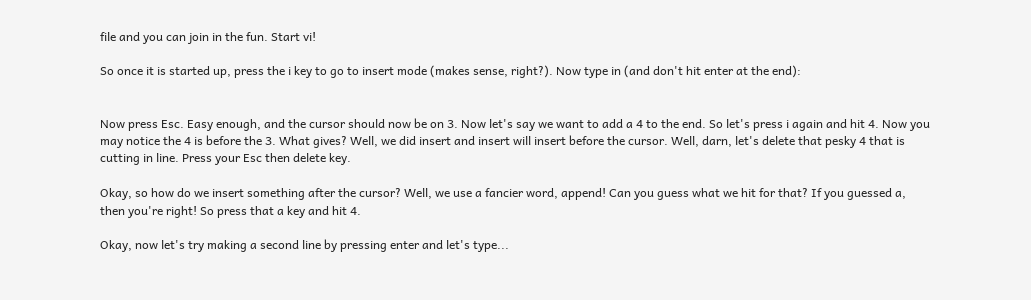file and you can join in the fun. Start vi!

So once it is started up, press the i key to go to insert mode (makes sense, right?). Now type in (and don't hit enter at the end):


Now press Esc. Easy enough, and the cursor should now be on 3. Now let's say we want to add a 4 to the end. So let's press i again and hit 4. Now you may notice the 4 is before the 3. What gives? Well, we did insert and insert will insert before the cursor. Well, darn, let's delete that pesky 4 that is cutting in line. Press your Esc then delete key.

Okay, so how do we insert something after the cursor? Well, we use a fancier word, append! Can you guess what we hit for that? If you guessed a, then you're right! So press that a key and hit 4.

Okay, now let's try making a second line by pressing enter and let's type...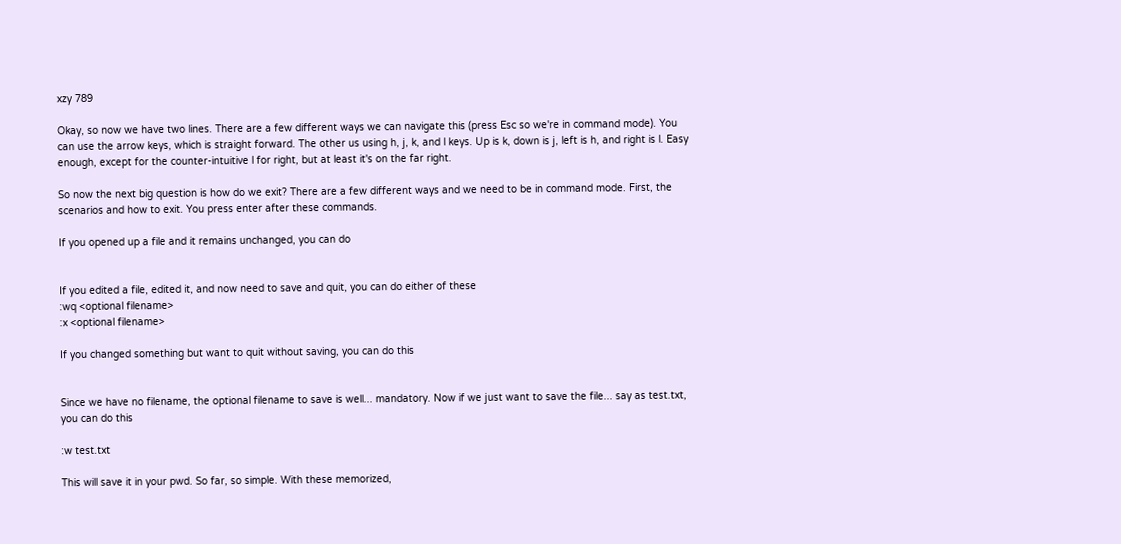xzy 789

Okay, so now we have two lines. There are a few different ways we can navigate this (press Esc so we're in command mode). You can use the arrow keys, which is straight forward. The other us using h, j, k, and l keys. Up is k, down is j, left is h, and right is l. Easy enough, except for the counter-intuitive l for right, but at least it's on the far right.

So now the next big question is how do we exit? There are a few different ways and we need to be in command mode. First, the scenarios and how to exit. You press enter after these commands.

If you opened up a file and it remains unchanged, you can do


If you edited a file, edited it, and now need to save and quit, you can do either of these
:wq <optional filename>
:x <optional filename>

If you changed something but want to quit without saving, you can do this


Since we have no filename, the optional filename to save is well... mandatory. Now if we just want to save the file... say as test.txt, you can do this

:w test.txt

This will save it in your pwd. So far, so simple. With these memorized,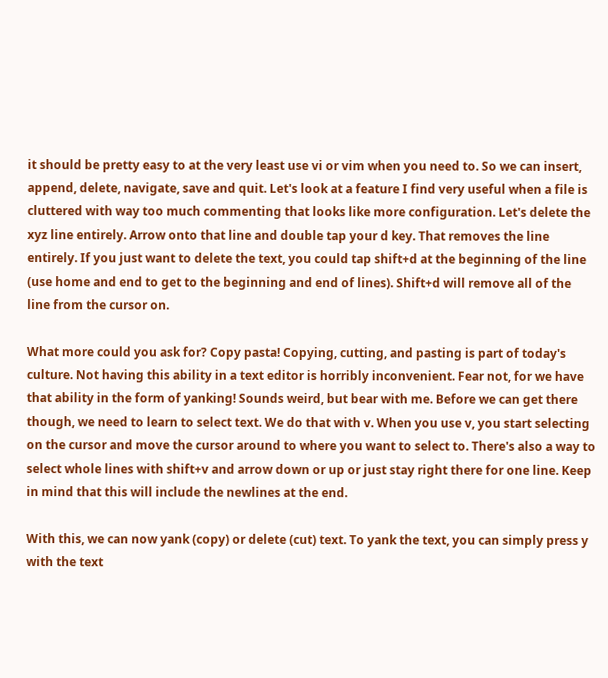it should be pretty easy to at the very least use vi or vim when you need to. So we can insert, append, delete, navigate, save and quit. Let's look at a feature I find very useful when a file is cluttered with way too much commenting that looks like more configuration. Let's delete the xyz line entirely. Arrow onto that line and double tap your d key. That removes the line entirely. If you just want to delete the text, you could tap shift+d at the beginning of the line (use home and end to get to the beginning and end of lines). Shift+d will remove all of the line from the cursor on.

What more could you ask for? Copy pasta! Copying, cutting, and pasting is part of today's culture. Not having this ability in a text editor is horribly inconvenient. Fear not, for we have that ability in the form of yanking! Sounds weird, but bear with me. Before we can get there though, we need to learn to select text. We do that with v. When you use v, you start selecting on the cursor and move the cursor around to where you want to select to. There's also a way to select whole lines with shift+v and arrow down or up or just stay right there for one line. Keep in mind that this will include the newlines at the end.

With this, we can now yank (copy) or delete (cut) text. To yank the text, you can simply press y with the text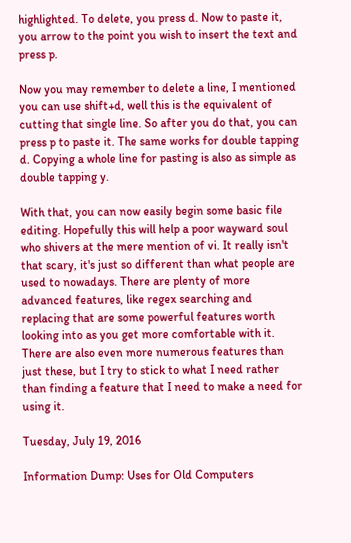highlighted. To delete, you press d. Now to paste it, you arrow to the point you wish to insert the text and press p.

Now you may remember to delete a line, I mentioned you can use shift+d, well this is the equivalent of cutting that single line. So after you do that, you can press p to paste it. The same works for double tapping d. Copying a whole line for pasting is also as simple as double tapping y.

With that, you can now easily begin some basic file editing. Hopefully this will help a poor wayward soul who shivers at the mere mention of vi. It really isn't that scary, it's just so different than what people are used to nowadays. There are plenty of more advanced features, like regex searching and replacing that are some powerful features worth looking into as you get more comfortable with it. There are also even more numerous features than just these, but I try to stick to what I need rather than finding a feature that I need to make a need for using it.

Tuesday, July 19, 2016

Information Dump: Uses for Old Computers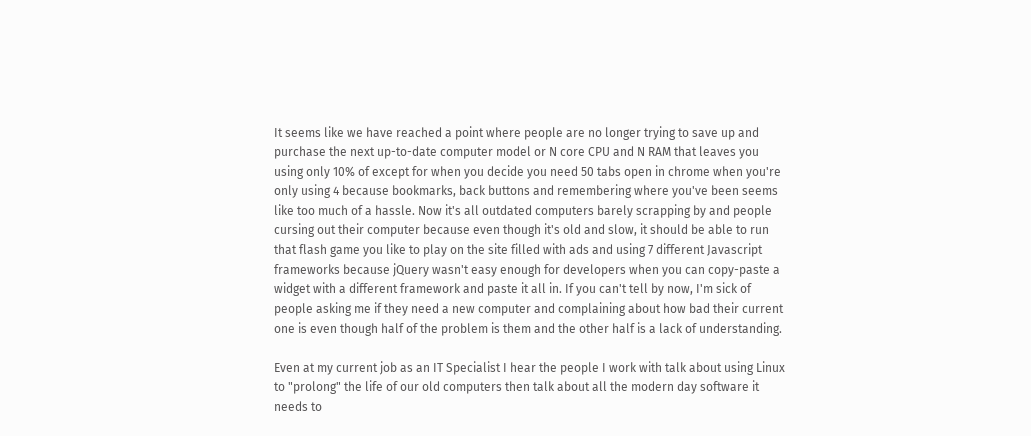It seems like we have reached a point where people are no longer trying to save up and purchase the next up-to-date computer model or N core CPU and N RAM that leaves you using only 10% of except for when you decide you need 50 tabs open in chrome when you're only using 4 because bookmarks, back buttons and remembering where you've been seems like too much of a hassle. Now it's all outdated computers barely scrapping by and people cursing out their computer because even though it's old and slow, it should be able to run that flash game you like to play on the site filled with ads and using 7 different Javascript frameworks because jQuery wasn't easy enough for developers when you can copy-paste a widget with a different framework and paste it all in. If you can't tell by now, I'm sick of people asking me if they need a new computer and complaining about how bad their current one is even though half of the problem is them and the other half is a lack of understanding.

Even at my current job as an IT Specialist I hear the people I work with talk about using Linux to "prolong" the life of our old computers then talk about all the modern day software it needs to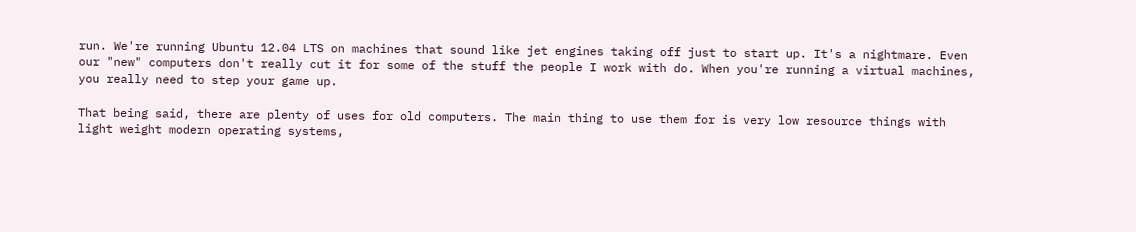run. We're running Ubuntu 12.04 LTS on machines that sound like jet engines taking off just to start up. It's a nightmare. Even our "new" computers don't really cut it for some of the stuff the people I work with do. When you're running a virtual machines, you really need to step your game up.

That being said, there are plenty of uses for old computers. The main thing to use them for is very low resource things with light weight modern operating systems,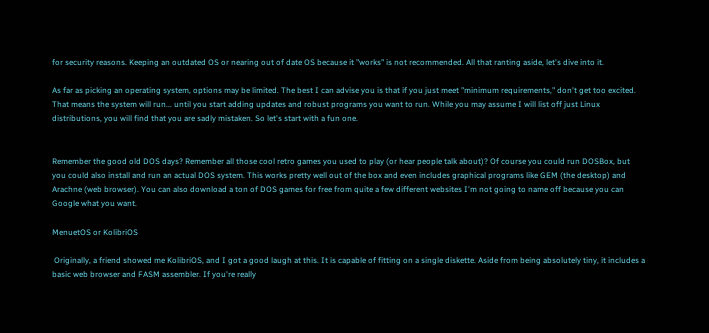for security reasons. Keeping an outdated OS or nearing out of date OS because it "works" is not recommended. All that ranting aside, let's dive into it.

As far as picking an operating system, options may be limited. The best I can advise you is that if you just meet "minimum requirements," don't get too excited. That means the system will run... until you start adding updates and robust programs you want to run. While you may assume I will list off just Linux distributions, you will find that you are sadly mistaken. So let's start with a fun one.


Remember the good old DOS days? Remember all those cool retro games you used to play (or hear people talk about)? Of course you could run DOSBox, but you could also install and run an actual DOS system. This works pretty well out of the box and even includes graphical programs like GEM (the desktop) and Arachne (web browser). You can also download a ton of DOS games for free from quite a few different websites I'm not going to name off because you can Google what you want.

MenuetOS or KolibriOS

 Originally, a friend showed me KolibriOS, and I got a good laugh at this. It is capable of fitting on a single diskette. Aside from being absolutely tiny, it includes a basic web browser and FASM assembler. If you're really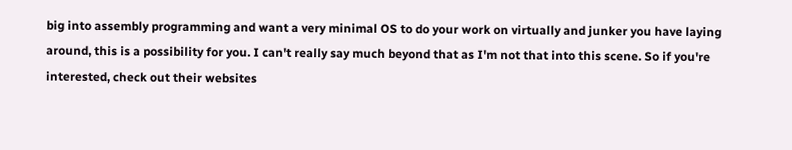big into assembly programming and want a very minimal OS to do your work on virtually and junker you have laying around, this is a possibility for you. I can't really say much beyond that as I'm not that into this scene. So if you're interested, check out their websites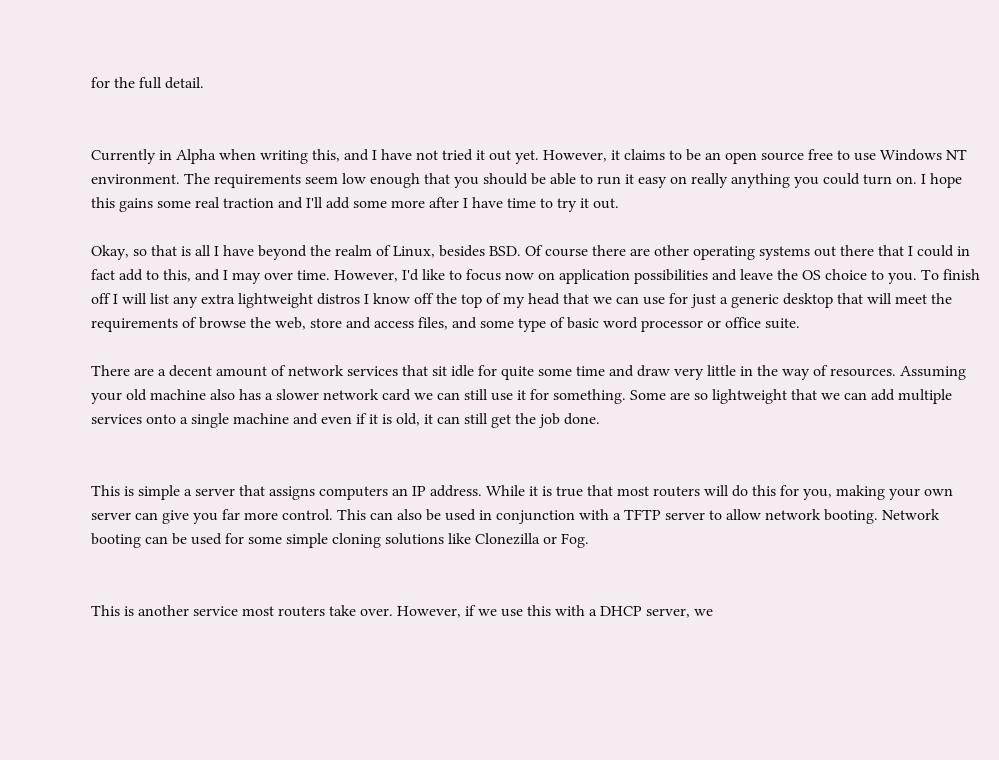for the full detail.


Currently in Alpha when writing this, and I have not tried it out yet. However, it claims to be an open source free to use Windows NT environment. The requirements seem low enough that you should be able to run it easy on really anything you could turn on. I hope this gains some real traction and I'll add some more after I have time to try it out.

Okay, so that is all I have beyond the realm of Linux, besides BSD. Of course there are other operating systems out there that I could in fact add to this, and I may over time. However, I'd like to focus now on application possibilities and leave the OS choice to you. To finish off I will list any extra lightweight distros I know off the top of my head that we can use for just a generic desktop that will meet the requirements of browse the web, store and access files, and some type of basic word processor or office suite.

There are a decent amount of network services that sit idle for quite some time and draw very little in the way of resources. Assuming your old machine also has a slower network card we can still use it for something. Some are so lightweight that we can add multiple services onto a single machine and even if it is old, it can still get the job done.


This is simple a server that assigns computers an IP address. While it is true that most routers will do this for you, making your own server can give you far more control. This can also be used in conjunction with a TFTP server to allow network booting. Network booting can be used for some simple cloning solutions like Clonezilla or Fog.


This is another service most routers take over. However, if we use this with a DHCP server, we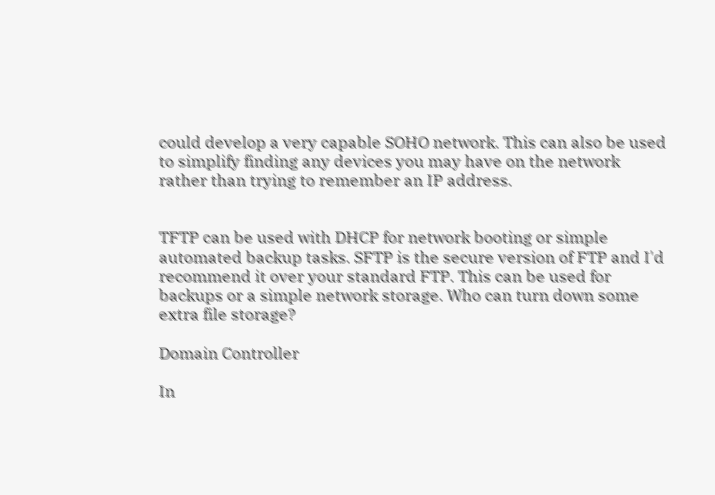could develop a very capable SOHO network. This can also be used to simplify finding any devices you may have on the network rather than trying to remember an IP address.


TFTP can be used with DHCP for network booting or simple automated backup tasks. SFTP is the secure version of FTP and I'd recommend it over your standard FTP. This can be used for backups or a simple network storage. Who can turn down some extra file storage?

Domain Controller

In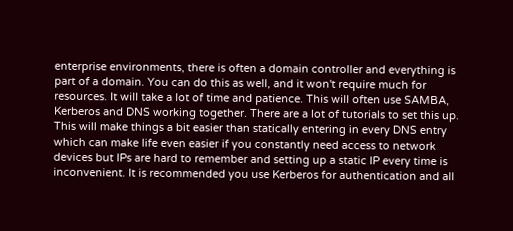enterprise environments, there is often a domain controller and everything is part of a domain. You can do this as well, and it won't require much for resources. It will take a lot of time and patience. This will often use SAMBA, Kerberos and DNS working together. There are a lot of tutorials to set this up. This will make things a bit easier than statically entering in every DNS entry which can make life even easier if you constantly need access to network devices but IPs are hard to remember and setting up a static IP every time is inconvenient. It is recommended you use Kerberos for authentication and all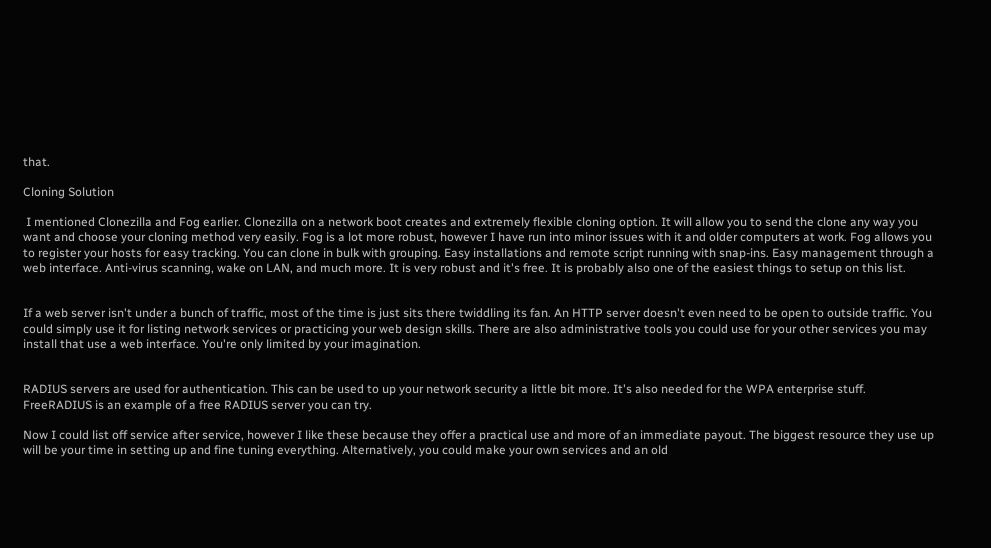that.

Cloning Solution

 I mentioned Clonezilla and Fog earlier. Clonezilla on a network boot creates and extremely flexible cloning option. It will allow you to send the clone any way you want and choose your cloning method very easily. Fog is a lot more robust, however I have run into minor issues with it and older computers at work. Fog allows you to register your hosts for easy tracking. You can clone in bulk with grouping. Easy installations and remote script running with snap-ins. Easy management through a web interface. Anti-virus scanning, wake on LAN, and much more. It is very robust and it's free. It is probably also one of the easiest things to setup on this list.


If a web server isn't under a bunch of traffic, most of the time is just sits there twiddling its fan. An HTTP server doesn't even need to be open to outside traffic. You could simply use it for listing network services or practicing your web design skills. There are also administrative tools you could use for your other services you may install that use a web interface. You're only limited by your imagination.


RADIUS servers are used for authentication. This can be used to up your network security a little bit more. It's also needed for the WPA enterprise stuff. FreeRADIUS is an example of a free RADIUS server you can try.

Now I could list off service after service, however I like these because they offer a practical use and more of an immediate payout. The biggest resource they use up will be your time in setting up and fine tuning everything. Alternatively, you could make your own services and an old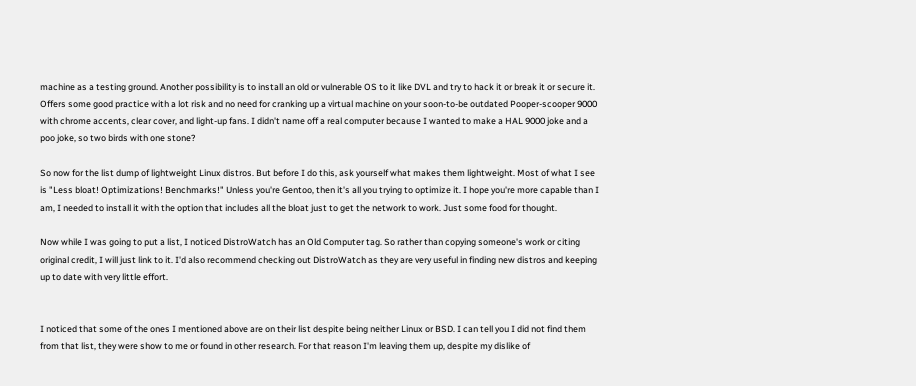machine as a testing ground. Another possibility is to install an old or vulnerable OS to it like DVL and try to hack it or break it or secure it. Offers some good practice with a lot risk and no need for cranking up a virtual machine on your soon-to-be outdated Pooper-scooper 9000 with chrome accents, clear cover, and light-up fans. I didn't name off a real computer because I wanted to make a HAL 9000 joke and a poo joke, so two birds with one stone?

So now for the list dump of lightweight Linux distros. But before I do this, ask yourself what makes them lightweight. Most of what I see is "Less bloat! Optimizations! Benchmarks!" Unless you're Gentoo, then it's all you trying to optimize it. I hope you're more capable than I am, I needed to install it with the option that includes all the bloat just to get the network to work. Just some food for thought.

Now while I was going to put a list, I noticed DistroWatch has an Old Computer tag. So rather than copying someone's work or citing original credit, I will just link to it. I'd also recommend checking out DistroWatch as they are very useful in finding new distros and keeping up to date with very little effort.


I noticed that some of the ones I mentioned above are on their list despite being neither Linux or BSD. I can tell you I did not find them from that list, they were show to me or found in other research. For that reason I'm leaving them up, despite my dislike of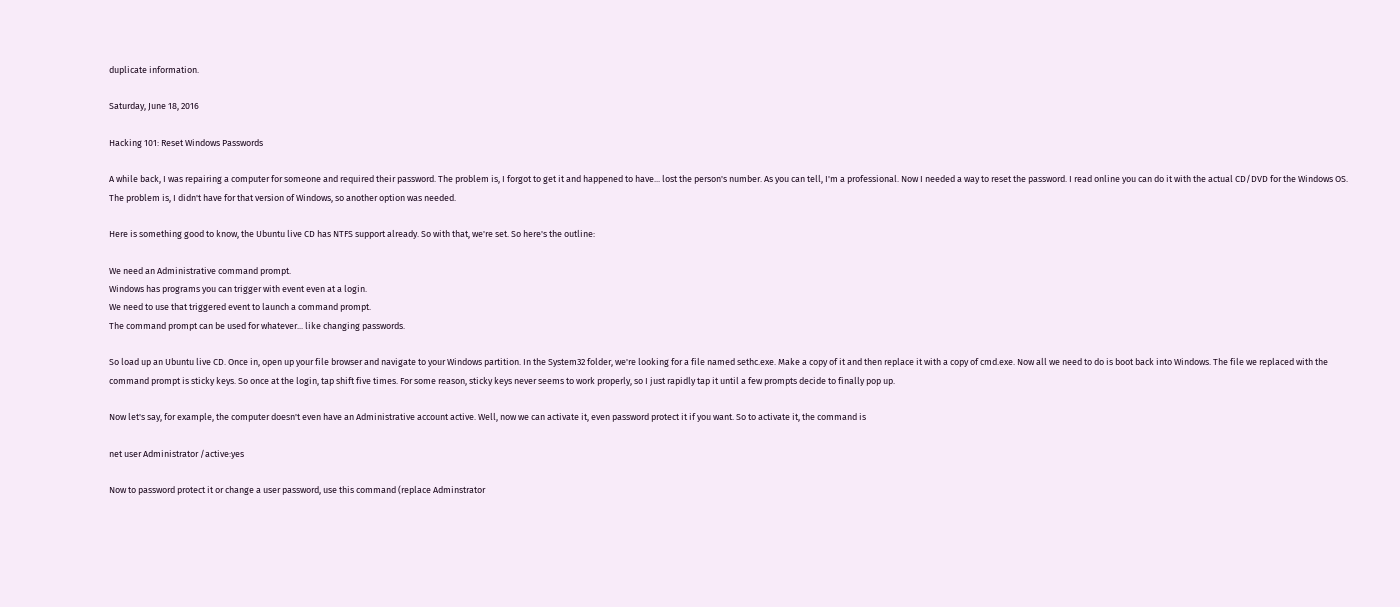duplicate information.

Saturday, June 18, 2016

Hacking 101: Reset Windows Passwords

A while back, I was repairing a computer for someone and required their password. The problem is, I forgot to get it and happened to have... lost the person's number. As you can tell, I'm a professional. Now I needed a way to reset the password. I read online you can do it with the actual CD/DVD for the Windows OS. The problem is, I didn't have for that version of Windows, so another option was needed.

Here is something good to know, the Ubuntu live CD has NTFS support already. So with that, we're set. So here's the outline:

We need an Administrative command prompt.
Windows has programs you can trigger with event even at a login.
We need to use that triggered event to launch a command prompt.
The command prompt can be used for whatever... like changing passwords.

So load up an Ubuntu live CD. Once in, open up your file browser and navigate to your Windows partition. In the System32 folder, we're looking for a file named sethc.exe. Make a copy of it and then replace it with a copy of cmd.exe. Now all we need to do is boot back into Windows. The file we replaced with the command prompt is sticky keys. So once at the login, tap shift five times. For some reason, sticky keys never seems to work properly, so I just rapidly tap it until a few prompts decide to finally pop up.

Now let's say, for example, the computer doesn't even have an Administrative account active. Well, now we can activate it, even password protect it if you want. So to activate it, the command is

net user Administrator /active:yes

Now to password protect it or change a user password, use this command (replace Adminstrator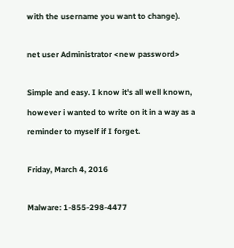with the username you want to change).

net user Administrator <new password>

Simple and easy. I know it's all well known, however i wanted to write on it in a way as a reminder to myself if I forget.

Friday, March 4, 2016

Malware: 1-855-298-4477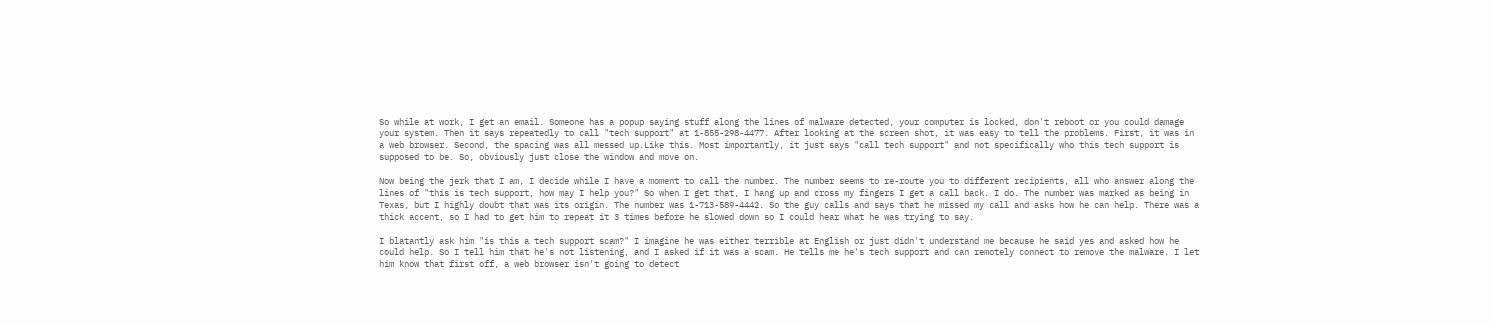So while at work, I get an email. Someone has a popup saying stuff along the lines of malware detected, your computer is locked, don't reboot or you could damage your system. Then it says repeatedly to call "tech support" at 1-855-298-4477. After looking at the screen shot, it was easy to tell the problems. First, it was in a web browser. Second, the spacing was all messed up.Like this. Most importantly, it just says "call tech support" and not specifically who this tech support is supposed to be. So, obviously just close the window and move on.

Now being the jerk that I am, I decide while I have a moment to call the number. The number seems to re-route you to different recipients, all who answer along the lines of "this is tech support, how may I help you?" So when I get that, I hang up and cross my fingers I get a call back. I do. The number was marked as being in Texas, but I highly doubt that was its origin. The number was 1-713-589-4442. So the guy calls and says that he missed my call and asks how he can help. There was a thick accent, so I had to get him to repeat it 3 times before he slowed down so I could hear what he was trying to say.

I blatantly ask him "is this a tech support scam?" I imagine he was either terrible at English or just didn't understand me because he said yes and asked how he could help. So I tell him that he's not listening, and I asked if it was a scam. He tells me he's tech support and can remotely connect to remove the malware. I let him know that first off, a web browser isn't going to detect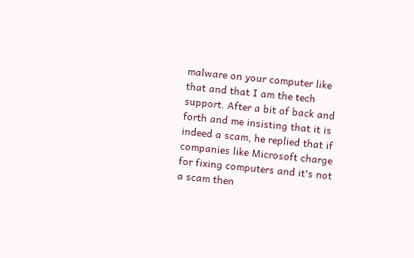malware on your computer like that and that I am the tech support. After a bit of back and forth and me insisting that it is indeed a scam, he replied that if companies like Microsoft charge for fixing computers and it's not a scam then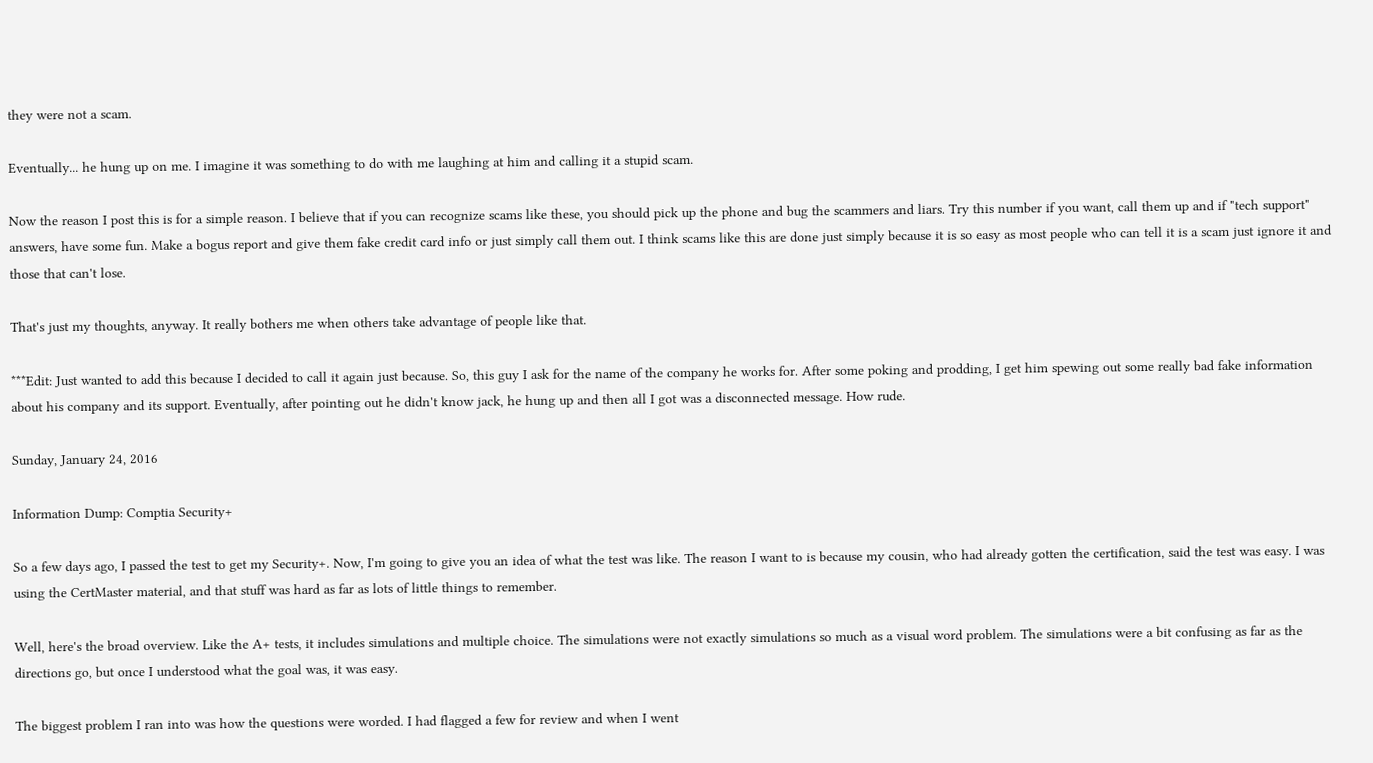they were not a scam.

Eventually... he hung up on me. I imagine it was something to do with me laughing at him and calling it a stupid scam.

Now the reason I post this is for a simple reason. I believe that if you can recognize scams like these, you should pick up the phone and bug the scammers and liars. Try this number if you want, call them up and if "tech support" answers, have some fun. Make a bogus report and give them fake credit card info or just simply call them out. I think scams like this are done just simply because it is so easy as most people who can tell it is a scam just ignore it and those that can't lose.

That's just my thoughts, anyway. It really bothers me when others take advantage of people like that.

***Edit: Just wanted to add this because I decided to call it again just because. So, this guy I ask for the name of the company he works for. After some poking and prodding, I get him spewing out some really bad fake information about his company and its support. Eventually, after pointing out he didn't know jack, he hung up and then all I got was a disconnected message. How rude.

Sunday, January 24, 2016

Information Dump: Comptia Security+

So a few days ago, I passed the test to get my Security+. Now, I'm going to give you an idea of what the test was like. The reason I want to is because my cousin, who had already gotten the certification, said the test was easy. I was using the CertMaster material, and that stuff was hard as far as lots of little things to remember.

Well, here's the broad overview. Like the A+ tests, it includes simulations and multiple choice. The simulations were not exactly simulations so much as a visual word problem. The simulations were a bit confusing as far as the directions go, but once I understood what the goal was, it was easy.

The biggest problem I ran into was how the questions were worded. I had flagged a few for review and when I went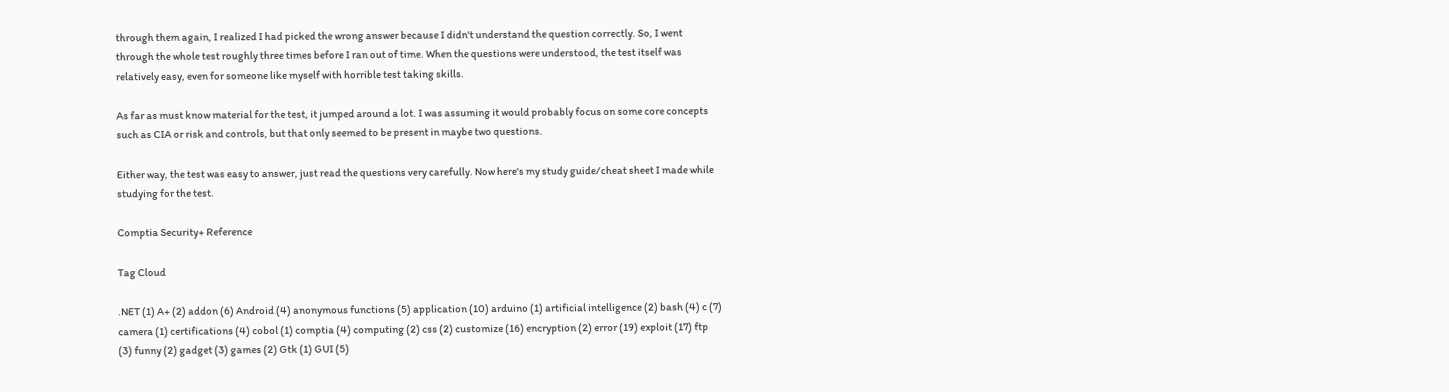through them again, I realized I had picked the wrong answer because I didn't understand the question correctly. So, I went through the whole test roughly three times before I ran out of time. When the questions were understood, the test itself was relatively easy, even for someone like myself with horrible test taking skills.

As far as must know material for the test, it jumped around a lot. I was assuming it would probably focus on some core concepts such as CIA or risk and controls, but that only seemed to be present in maybe two questions.

Either way, the test was easy to answer, just read the questions very carefully. Now here's my study guide/cheat sheet I made while studying for the test.

Comptia Security+ Reference

Tag Cloud

.NET (1) A+ (2) addon (6) Android (4) anonymous functions (5) application (10) arduino (1) artificial intelligence (2) bash (4) c (7) camera (1) certifications (4) cobol (1) comptia (4) computing (2) css (2) customize (16) encryption (2) error (19) exploit (17) ftp (3) funny (2) gadget (3) games (2) Gtk (1) GUI (5)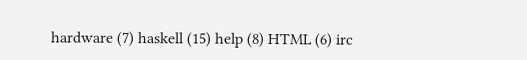hardware (7) haskell (15) help (8) HTML (6) irc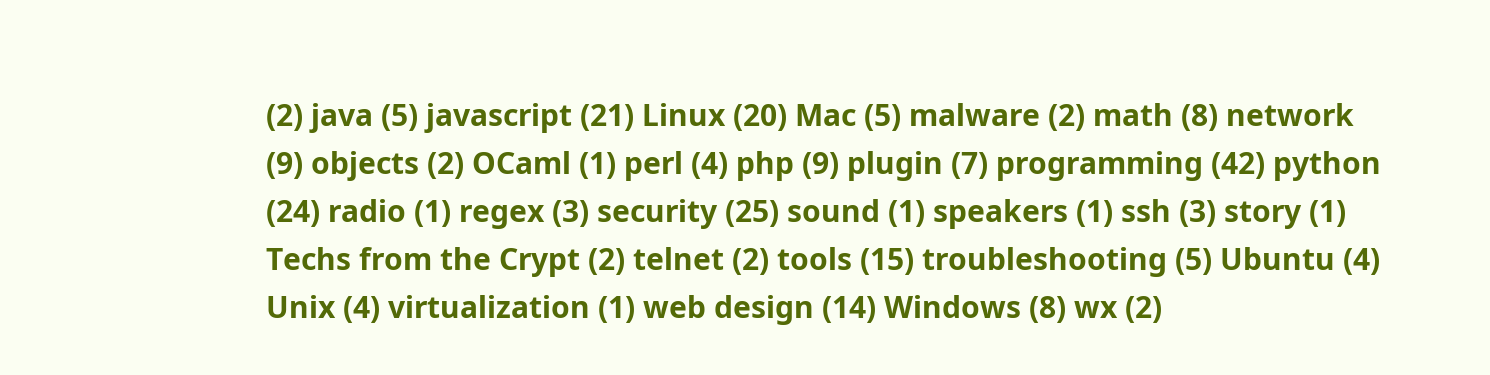(2) java (5) javascript (21) Linux (20) Mac (5) malware (2) math (8) network (9) objects (2) OCaml (1) perl (4) php (9) plugin (7) programming (42) python (24) radio (1) regex (3) security (25) sound (1) speakers (1) ssh (3) story (1) Techs from the Crypt (2) telnet (2) tools (15) troubleshooting (5) Ubuntu (4) Unix (4) virtualization (1) web design (14) Windows (8) wx (2)